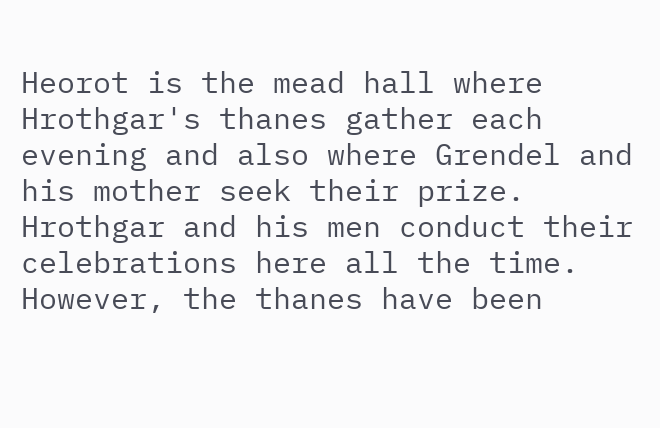Heorot is the mead hall where Hrothgar's thanes gather each evening and also where Grendel and his mother seek their prize. Hrothgar and his men conduct their celebrations here all the time. However, the thanes have been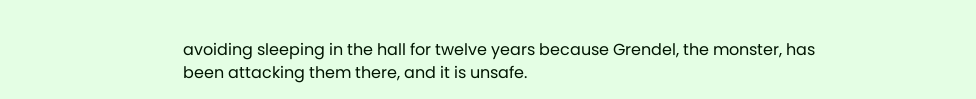avoiding sleeping in the hall for twelve years because Grendel, the monster, has been attacking them there, and it is unsafe.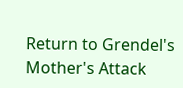Return to Grendel's Mother's Attack